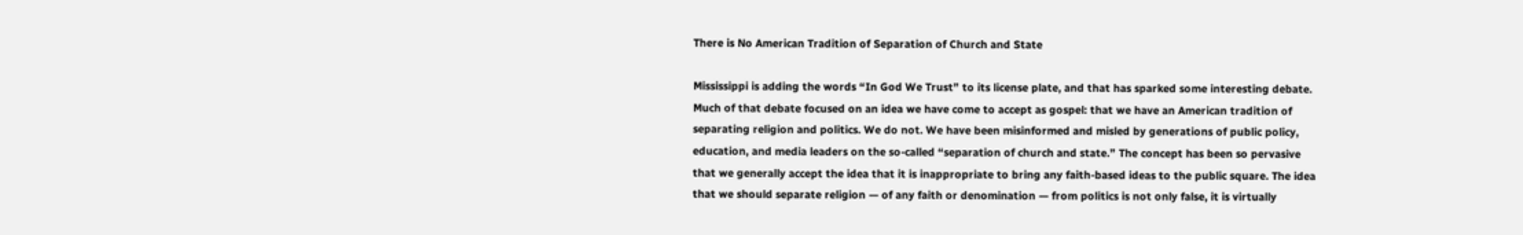There is No American Tradition of Separation of Church and State

Mississippi is adding the words “In God We Trust” to its license plate, and that has sparked some interesting debate. Much of that debate focused on an idea we have come to accept as gospel: that we have an American tradition of separating religion and politics. We do not. We have been misinformed and misled by generations of public policy, education, and media leaders on the so-called “separation of church and state.” The concept has been so pervasive that we generally accept the idea that it is inappropriate to bring any faith-based ideas to the public square. The idea that we should separate religion — of any faith or denomination — from politics is not only false, it is virtually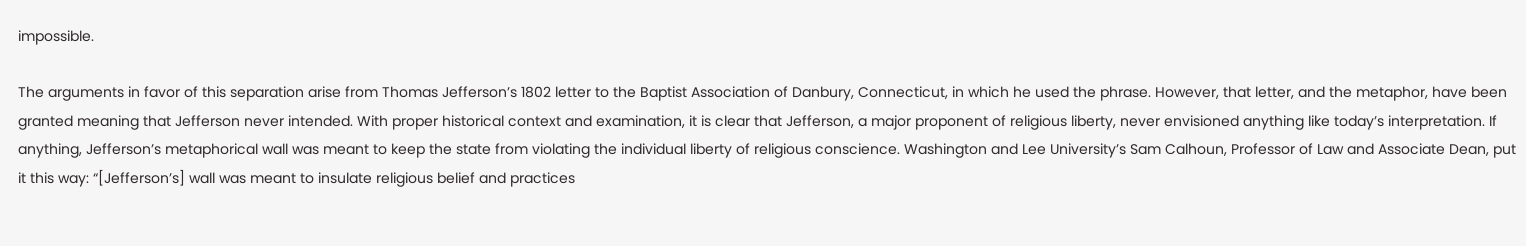impossible.

The arguments in favor of this separation arise from Thomas Jefferson’s 1802 letter to the Baptist Association of Danbury, Connecticut, in which he used the phrase. However, that letter, and the metaphor, have been granted meaning that Jefferson never intended. With proper historical context and examination, it is clear that Jefferson, a major proponent of religious liberty, never envisioned anything like today’s interpretation. If anything, Jefferson’s metaphorical wall was meant to keep the state from violating the individual liberty of religious conscience. Washington and Lee University’s Sam Calhoun, Professor of Law and Associate Dean, put it this way: “[Jefferson’s] wall was meant to insulate religious belief and practices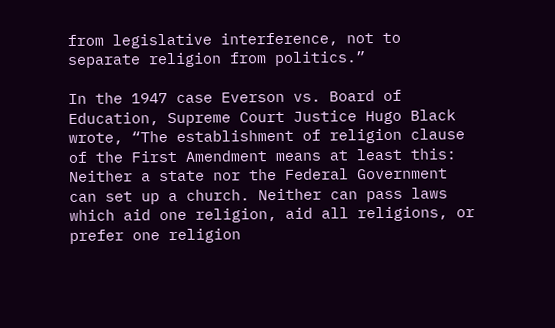from legislative interference, not to separate religion from politics.”

In the 1947 case Everson vs. Board of Education, Supreme Court Justice Hugo Black wrote, “The establishment of religion clause of the First Amendment means at least this: Neither a state nor the Federal Government can set up a church. Neither can pass laws which aid one religion, aid all religions, or prefer one religion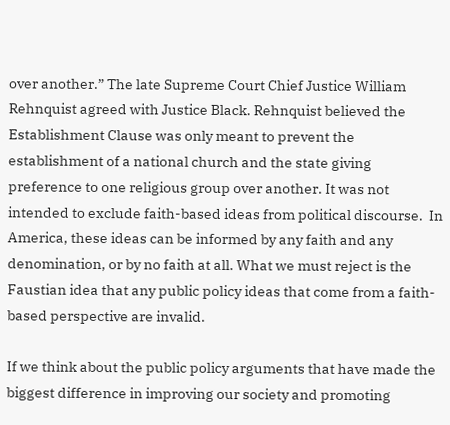over another.” The late Supreme Court Chief Justice William Rehnquist agreed with Justice Black. Rehnquist believed the Establishment Clause was only meant to prevent the establishment of a national church and the state giving preference to one religious group over another. It was not intended to exclude faith-based ideas from political discourse.  In America, these ideas can be informed by any faith and any denomination, or by no faith at all. What we must reject is the Faustian idea that any public policy ideas that come from a faith-based perspective are invalid.

If we think about the public policy arguments that have made the biggest difference in improving our society and promoting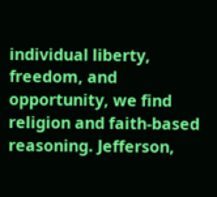individual liberty, freedom, and opportunity, we find religion and faith-based reasoning. Jefferson,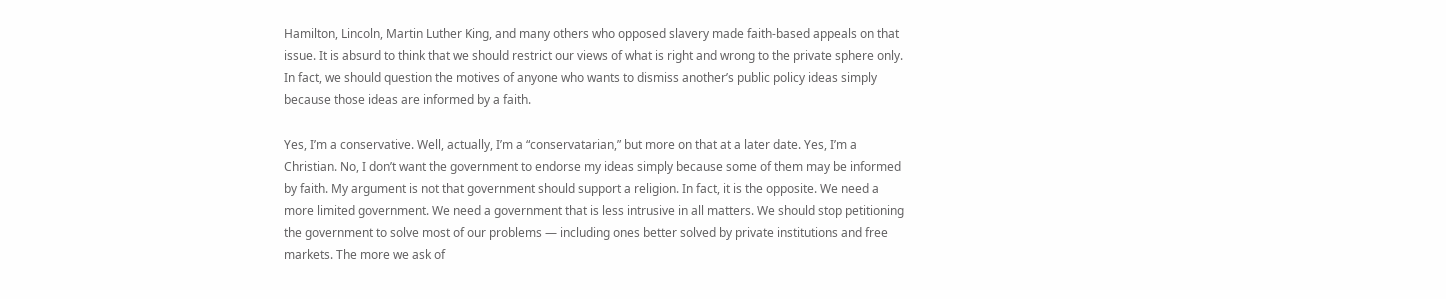Hamilton, Lincoln, Martin Luther King, and many others who opposed slavery made faith-based appeals on that issue. It is absurd to think that we should restrict our views of what is right and wrong to the private sphere only. In fact, we should question the motives of anyone who wants to dismiss another’s public policy ideas simply because those ideas are informed by a faith.

Yes, I’m a conservative. Well, actually, I’m a “conservatarian,” but more on that at a later date. Yes, I’m a Christian. No, I don’t want the government to endorse my ideas simply because some of them may be informed by faith. My argument is not that government should support a religion. In fact, it is the opposite. We need a more limited government. We need a government that is less intrusive in all matters. We should stop petitioning the government to solve most of our problems — including ones better solved by private institutions and free markets. The more we ask of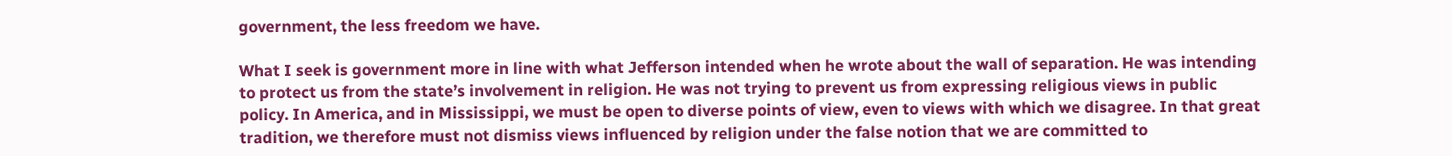government, the less freedom we have.

What I seek is government more in line with what Jefferson intended when he wrote about the wall of separation. He was intending to protect us from the state’s involvement in religion. He was not trying to prevent us from expressing religious views in public policy. In America, and in Mississippi, we must be open to diverse points of view, even to views with which we disagree. In that great tradition, we therefore must not dismiss views influenced by religion under the false notion that we are committed to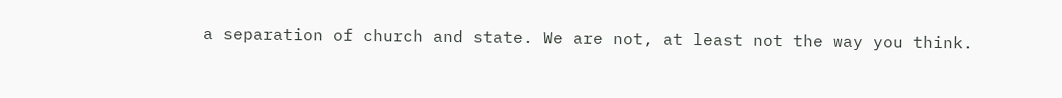a separation of church and state. We are not, at least not the way you think.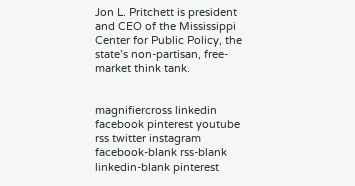Jon L. Pritchett is president and CEO of the Mississippi Center for Public Policy, the state’s non-partisan, free-market think tank.


magnifiercross linkedin facebook pinterest youtube rss twitter instagram facebook-blank rss-blank linkedin-blank pinterest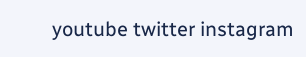youtube twitter instagram